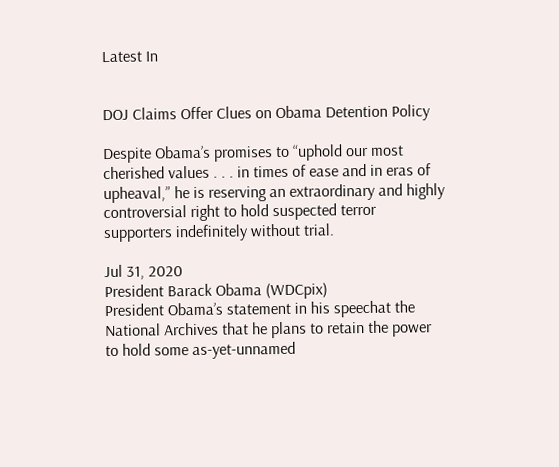Latest In


DOJ Claims Offer Clues on Obama Detention Policy

Despite Obama’s promises to “uphold our most cherished values . . . in times of ease and in eras of upheaval,” he is reserving an extraordinary and highly controversial right to hold suspected terror supporters indefinitely without trial.

Jul 31, 2020
President Barack Obama (WDCpix)
President Obama’s statement in his speechat the National Archives that he plans to retain the power to hold some as-yet-unnamed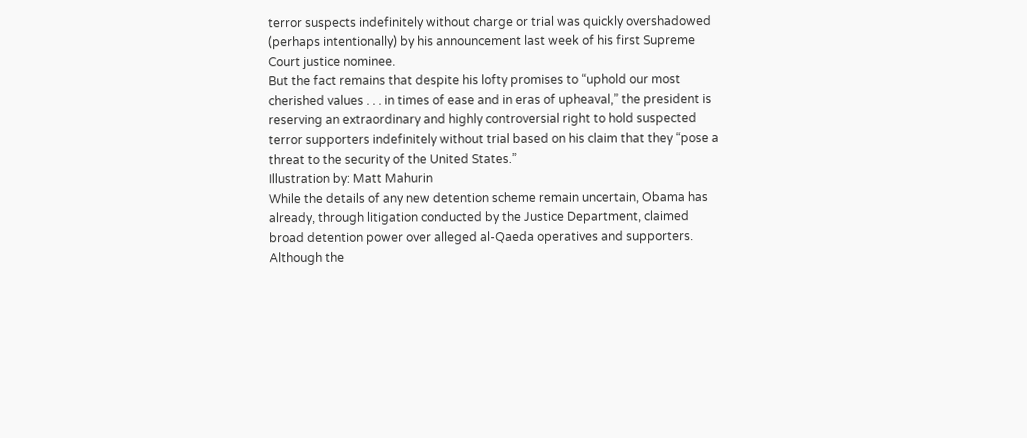terror suspects indefinitely without charge or trial was quickly overshadowed (perhaps intentionally) by his announcement last week of his first Supreme Court justice nominee.
But the fact remains that despite his lofty promises to “uphold our most cherished values . . . in times of ease and in eras of upheaval,” the president is reserving an extraordinary and highly controversial right to hold suspected terror supporters indefinitely without trial based on his claim that they “pose a threat to the security of the United States.”
Illustration by: Matt Mahurin
While the details of any new detention scheme remain uncertain, Obama has already, through litigation conducted by the Justice Department, claimed broad detention power over alleged al-Qaeda operatives and supporters. Although the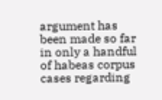argument has been made so far in only a handful of habeas corpus cases regarding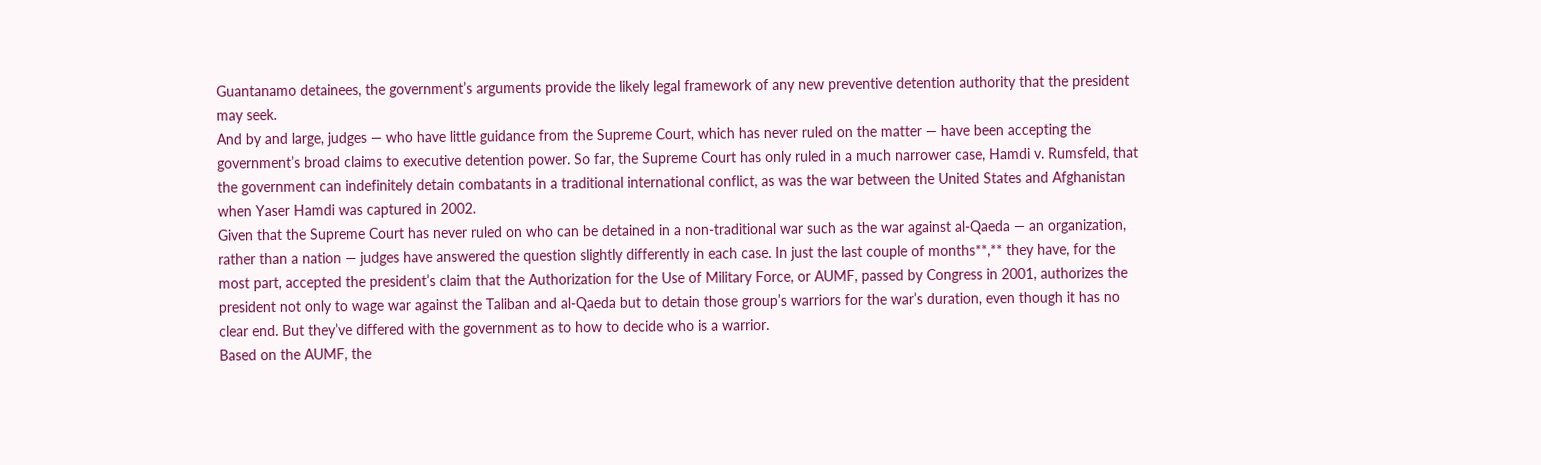Guantanamo detainees, the government’s arguments provide the likely legal framework of any new preventive detention authority that the president may seek.
And by and large, judges — who have little guidance from the Supreme Court, which has never ruled on the matter — have been accepting the government’s broad claims to executive detention power. So far, the Supreme Court has only ruled in a much narrower case, Hamdi v. Rumsfeld, that the government can indefinitely detain combatants in a traditional international conflict, as was the war between the United States and Afghanistan when Yaser Hamdi was captured in 2002.
Given that the Supreme Court has never ruled on who can be detained in a non-traditional war such as the war against al-Qaeda — an organization, rather than a nation — judges have answered the question slightly differently in each case. In just the last couple of months**,** they have, for the most part, accepted the president’s claim that the Authorization for the Use of Military Force, or AUMF, passed by Congress in 2001, authorizes the president not only to wage war against the Taliban and al-Qaeda but to detain those group’s warriors for the war’s duration, even though it has no clear end. But they’ve differed with the government as to how to decide who is a warrior.
Based on the AUMF, the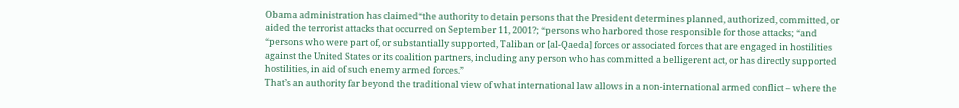Obama administration has claimed“the authority to detain persons that the President determines planned, authorized, committed, or aided the terrorist attacks that occurred on September 11, 2001?; “persons who harbored those responsible for those attacks; “and “persons who were part of, or substantially supported, Taliban or [al-Qaeda] forces or associated forces that are engaged in hostilities against the United States or its coalition partners, including any person who has committed a belligerent act, or has directly supported hostilities, in aid of such enemy armed forces.”
That’s an authority far beyond the traditional view of what international law allows in a non-international armed conflict – where the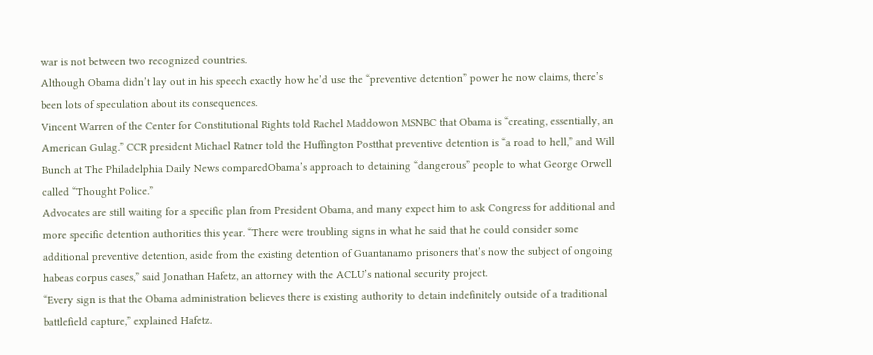war is not between two recognized countries.
Although Obama didn’t lay out in his speech exactly how he’d use the “preventive detention” power he now claims, there’s been lots of speculation about its consequences.
Vincent Warren of the Center for Constitutional Rights told Rachel Maddowon MSNBC that Obama is “creating, essentially, an American Gulag.” CCR president Michael Ratner told the Huffington Postthat preventive detention is “a road to hell,” and Will Bunch at The Philadelphia Daily News comparedObama’s approach to detaining “dangerous” people to what George Orwell called “Thought Police.”
Advocates are still waiting for a specific plan from President Obama, and many expect him to ask Congress for additional and more specific detention authorities this year. “There were troubling signs in what he said that he could consider some additional preventive detention, aside from the existing detention of Guantanamo prisoners that’s now the subject of ongoing habeas corpus cases,” said Jonathan Hafetz, an attorney with the ACLU’s national security project.
“Every sign is that the Obama administration believes there is existing authority to detain indefinitely outside of a traditional battlefield capture,” explained Hafetz.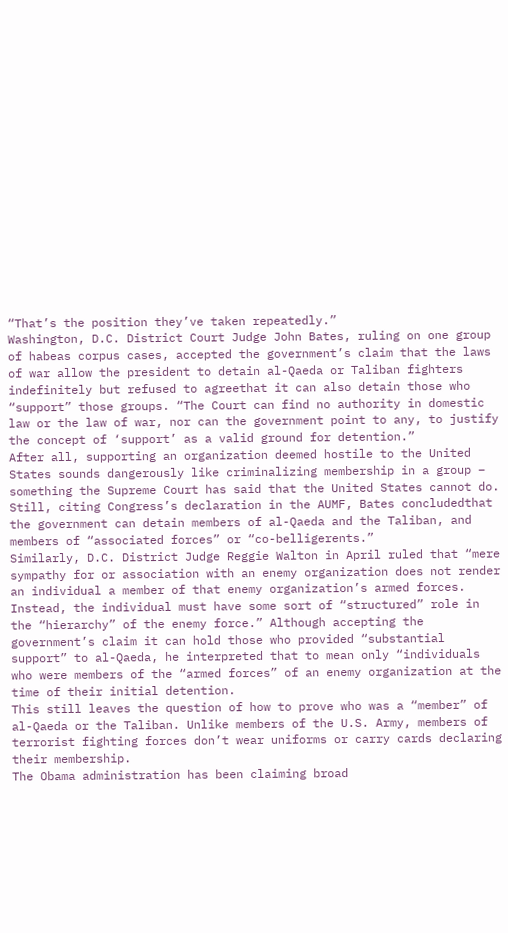“That’s the position they’ve taken repeatedly.”
Washington, D.C. District Court Judge John Bates, ruling on one group of habeas corpus cases, accepted the government’s claim that the laws of war allow the president to detain al-Qaeda or Taliban fighters indefinitely but refused to agreethat it can also detain those who “support” those groups. “The Court can find no authority in domestic law or the law of war, nor can the government point to any, to justify the concept of ‘support’ as a valid ground for detention.”
After all, supporting an organization deemed hostile to the United States sounds dangerously like criminalizing membership in a group – something the Supreme Court has said that the United States cannot do.
Still, citing Congress’s declaration in the AUMF, Bates concludedthat the government can detain members of al-Qaeda and the Taliban, and members of “associated forces” or “co-belligerents.”
Similarly, D.C. District Judge Reggie Walton in April ruled that “mere sympathy for or association with an enemy organization does not render an individual a member of that enemy organization’s armed forces. Instead, the individual must have some sort of “structured” role in the “hierarchy” of the enemy force.” Although accepting the government’s claim it can hold those who provided “substantial support” to al-Qaeda, he interpreted that to mean only “individuals who were members of the “armed forces” of an enemy organization at the time of their initial detention.
This still leaves the question of how to prove who was a “member” of al-Qaeda or the Taliban. Unlike members of the U.S. Army, members of terrorist fighting forces don’t wear uniforms or carry cards declaring their membership.
The Obama administration has been claiming broad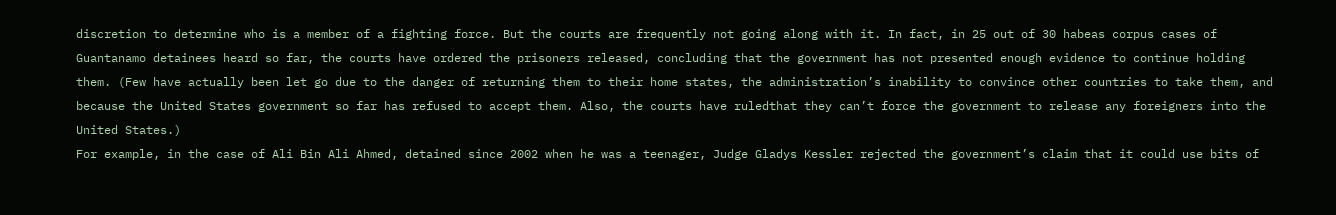discretion to determine who is a member of a fighting force. But the courts are frequently not going along with it. In fact, in 25 out of 30 habeas corpus cases of Guantanamo detainees heard so far, the courts have ordered the prisoners released, concluding that the government has not presented enough evidence to continue holding them. (Few have actually been let go due to the danger of returning them to their home states, the administration’s inability to convince other countries to take them, and because the United States government so far has refused to accept them. Also, the courts have ruledthat they can’t force the government to release any foreigners into the United States.)
For example, in the case of Ali Bin Ali Ahmed, detained since 2002 when he was a teenager, Judge Gladys Kessler rejected the government’s claim that it could use bits of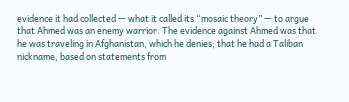evidence it had collected — what it called its “mosaic theory” — to argue that Ahmed was an enemy warrior. The evidence against Ahmed was that he was traveling in Afghanistan, which he denies; that he had a Taliban nickname, based on statements from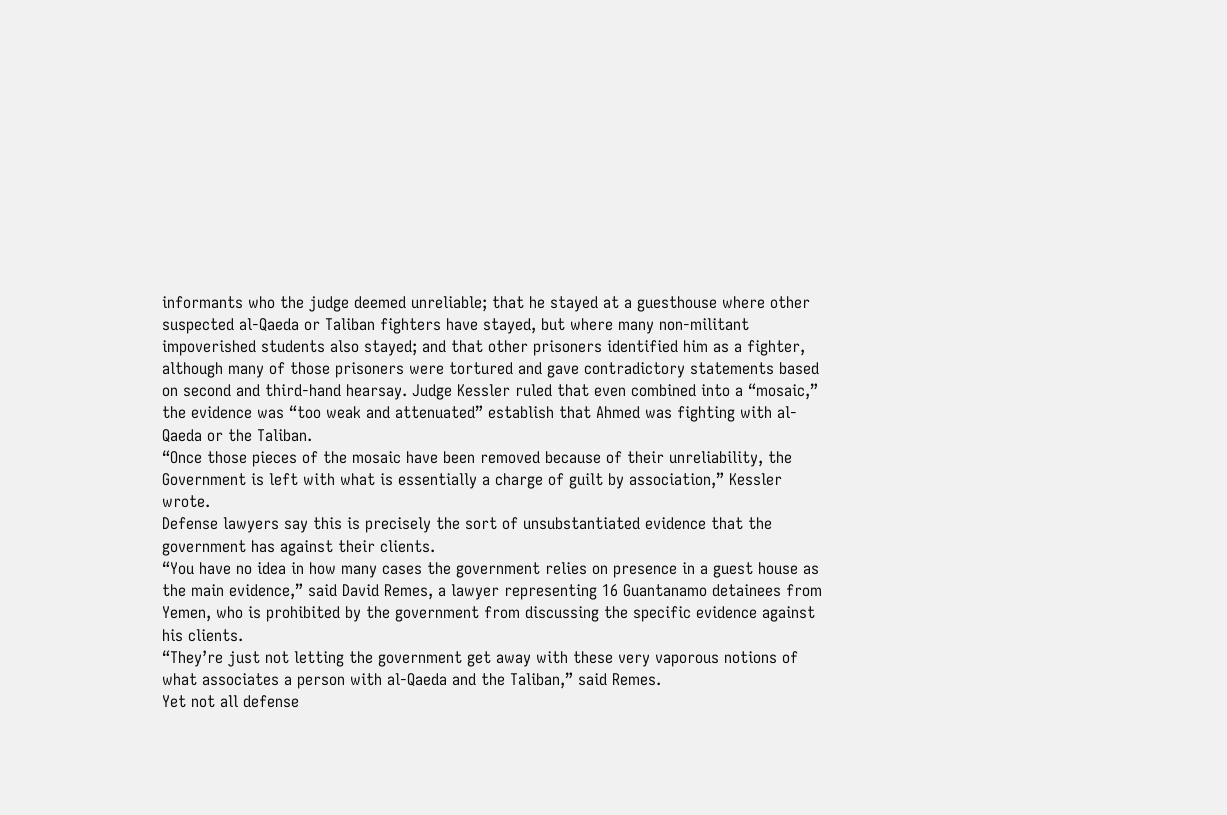informants who the judge deemed unreliable; that he stayed at a guesthouse where other suspected al-Qaeda or Taliban fighters have stayed, but where many non-militant impoverished students also stayed; and that other prisoners identified him as a fighter, although many of those prisoners were tortured and gave contradictory statements based on second and third-hand hearsay. Judge Kessler ruled that even combined into a “mosaic,” the evidence was “too weak and attenuated” establish that Ahmed was fighting with al-Qaeda or the Taliban.
“Once those pieces of the mosaic have been removed because of their unreliability, the Government is left with what is essentially a charge of guilt by association,” Kessler wrote.
Defense lawyers say this is precisely the sort of unsubstantiated evidence that the government has against their clients.
“You have no idea in how many cases the government relies on presence in a guest house as the main evidence,” said David Remes, a lawyer representing 16 Guantanamo detainees from Yemen, who is prohibited by the government from discussing the specific evidence against his clients.
“They’re just not letting the government get away with these very vaporous notions of what associates a person with al-Qaeda and the Taliban,” said Remes.
Yet not all defense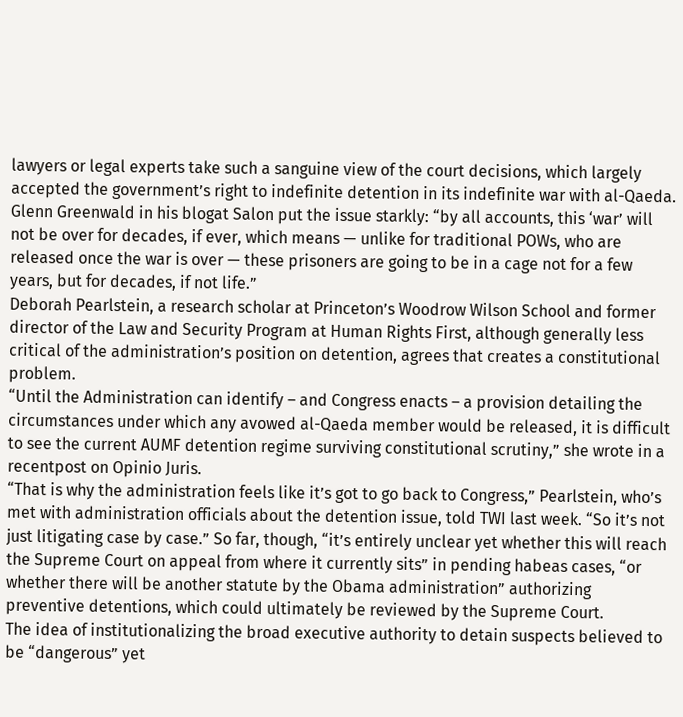lawyers or legal experts take such a sanguine view of the court decisions, which largely accepted the government’s right to indefinite detention in its indefinite war with al-Qaeda.
Glenn Greenwald in his blogat Salon put the issue starkly: “by all accounts, this ‘war’ will not be over for decades, if ever, which means — unlike for traditional POWs, who are released once the war is over — these prisoners are going to be in a cage not for a few years, but for decades, if not life.”
Deborah Pearlstein, a research scholar at Princeton’s Woodrow Wilson School and former director of the Law and Security Program at Human Rights First, although generally less critical of the administration’s position on detention, agrees that creates a constitutional problem.
“Until the Administration can identify – and Congress enacts – a provision detailing the circumstances under which any avowed al-Qaeda member would be released, it is difficult to see the current AUMF detention regime surviving constitutional scrutiny,” she wrote in a recentpost on Opinio Juris.
“That is why the administration feels like it’s got to go back to Congress,” Pearlstein, who’s met with administration officials about the detention issue, told TWI last week. “So it’s not just litigating case by case.” So far, though, “it’s entirely unclear yet whether this will reach the Supreme Court on appeal from where it currently sits” in pending habeas cases, “or whether there will be another statute by the Obama administration” authorizing preventive detentions, which could ultimately be reviewed by the Supreme Court.
The idea of institutionalizing the broad executive authority to detain suspects believed to be “dangerous” yet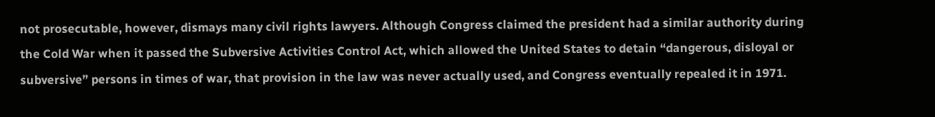not prosecutable, however, dismays many civil rights lawyers. Although Congress claimed the president had a similar authority during the Cold War when it passed the Subversive Activities Control Act, which allowed the United States to detain “dangerous, disloyal or subversive” persons in times of war, that provision in the law was never actually used, and Congress eventually repealed it in 1971.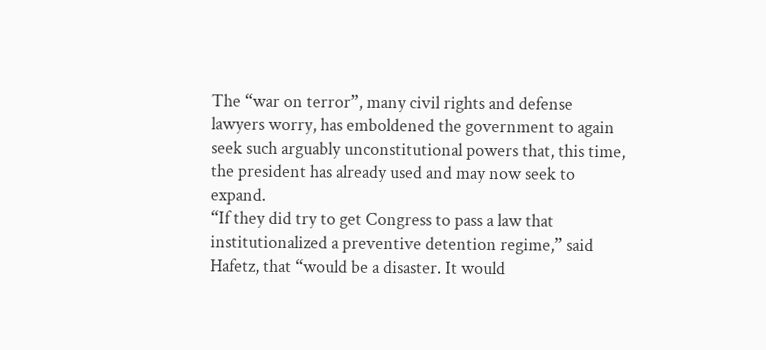The “war on terror”, many civil rights and defense lawyers worry, has emboldened the government to again seek such arguably unconstitutional powers that, this time, the president has already used and may now seek to expand.
“If they did try to get Congress to pass a law that institutionalized a preventive detention regime,” said Hafetz, that “would be a disaster. It would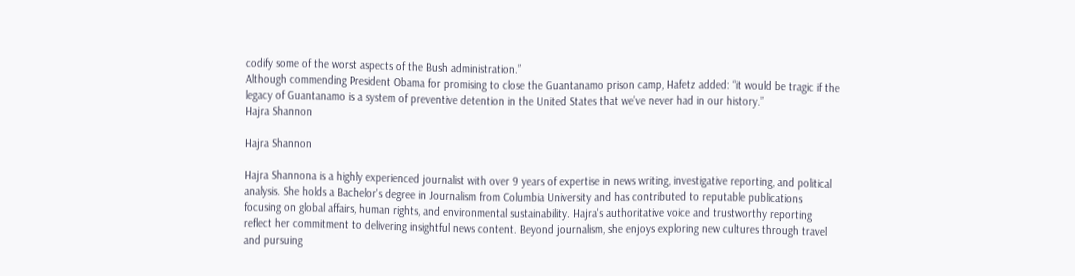codify some of the worst aspects of the Bush administration.”
Although commending President Obama for promising to close the Guantanamo prison camp, Hafetz added: “it would be tragic if the legacy of Guantanamo is a system of preventive detention in the United States that we’ve never had in our history.”
Hajra Shannon

Hajra Shannon

Hajra Shannona is a highly experienced journalist with over 9 years of expertise in news writing, investigative reporting, and political analysis. She holds a Bachelor's degree in Journalism from Columbia University and has contributed to reputable publications focusing on global affairs, human rights, and environmental sustainability. Hajra's authoritative voice and trustworthy reporting reflect her commitment to delivering insightful news content. Beyond journalism, she enjoys exploring new cultures through travel and pursuing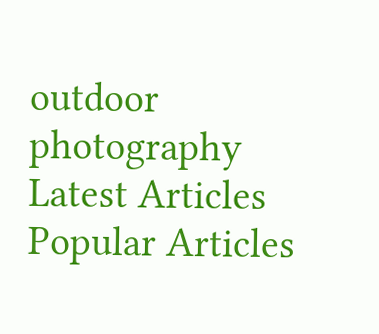outdoor photography
Latest Articles
Popular Articles